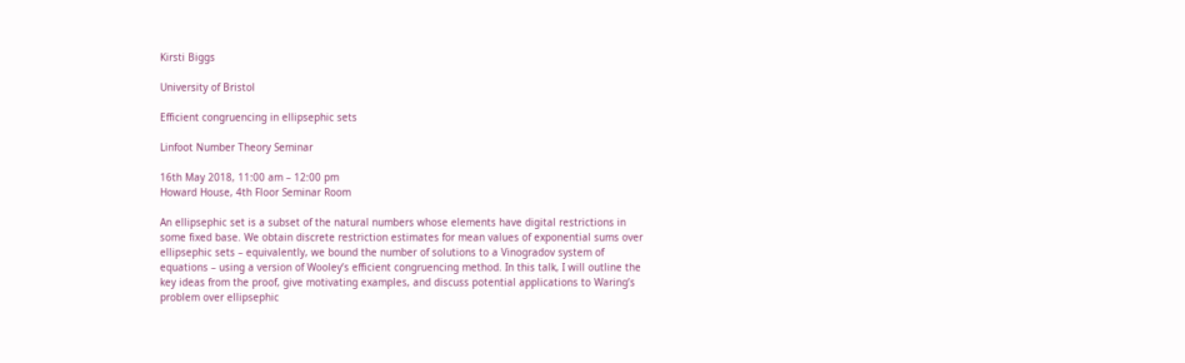Kirsti Biggs

University of Bristol

Efficient congruencing in ellipsephic sets

Linfoot Number Theory Seminar

16th May 2018, 11:00 am – 12:00 pm
Howard House, 4th Floor Seminar Room

An ellipsephic set is a subset of the natural numbers whose elements have digital restrictions in some fixed base. We obtain discrete restriction estimates for mean values of exponential sums over ellipsephic sets – equivalently, we bound the number of solutions to a Vinogradov system of equations – using a version of Wooley’s efficient congruencing method. In this talk, I will outline the key ideas from the proof, give motivating examples, and discuss potential applications to Waring’s problem over ellipsephic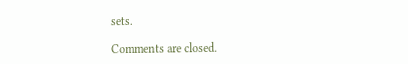sets.

Comments are closed.